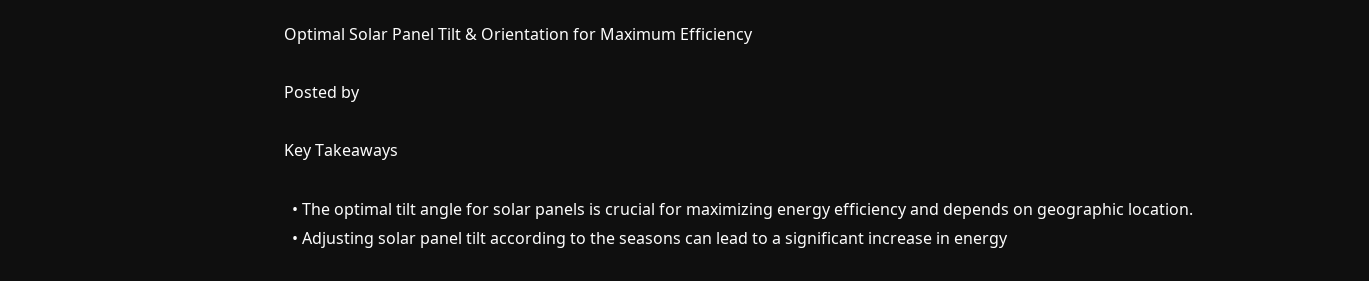Optimal Solar Panel Tilt & Orientation for Maximum Efficiency

Posted by

Key Takeaways

  • The optimal tilt angle for solar panels is crucial for maximizing energy efficiency and depends on geographic location.
  • Adjusting solar panel tilt according to the seasons can lead to a significant increase in energy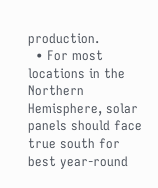production.
  • For most locations in the Northern Hemisphere, solar panels should face true south for best year-round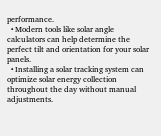performance.
  • Modern tools like solar angle calculators can help determine the perfect tilt and orientation for your solar panels.
  • Installing a solar tracking system can optimize solar energy collection throughout the day without manual adjustments.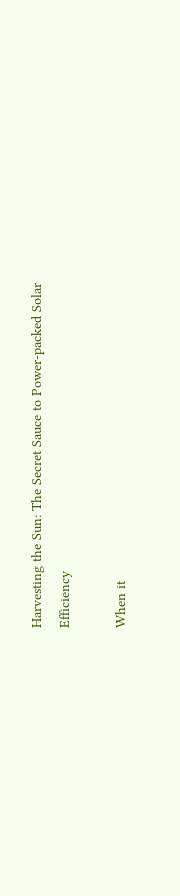Harvesting the Sun: The Secret Sauce to Power-packed Solar Efficiency

When it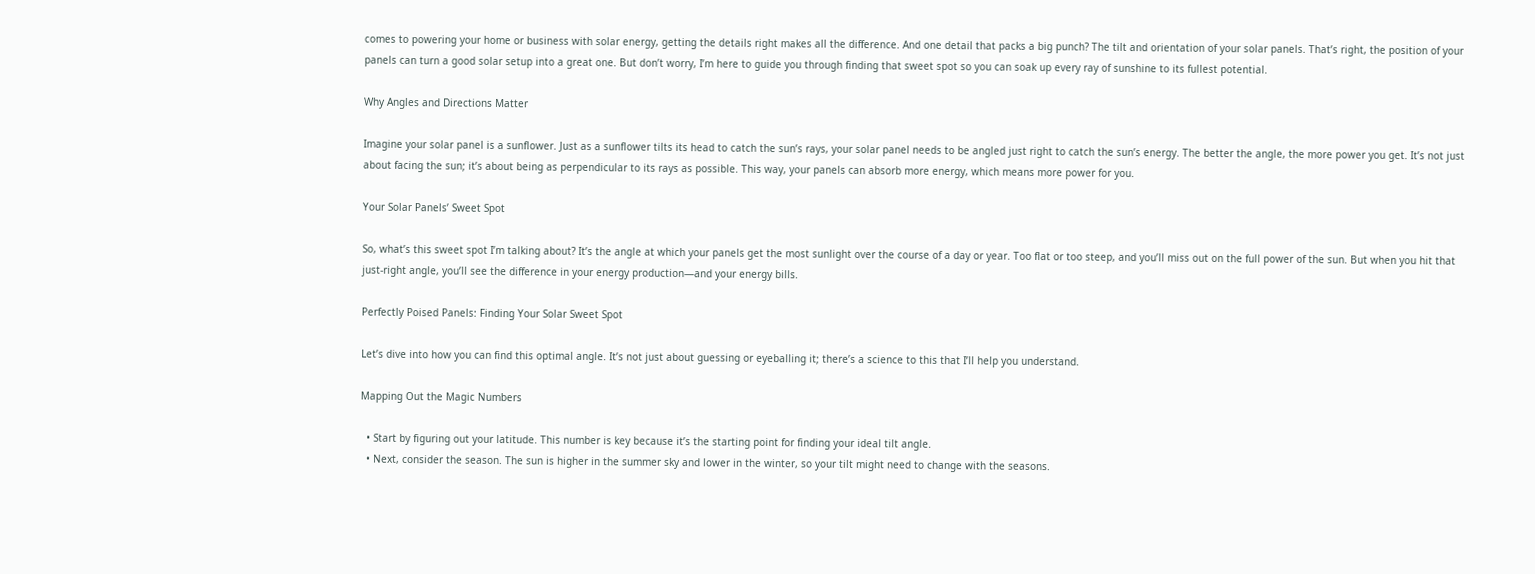comes to powering your home or business with solar energy, getting the details right makes all the difference. And one detail that packs a big punch? The tilt and orientation of your solar panels. That’s right, the position of your panels can turn a good solar setup into a great one. But don’t worry, I’m here to guide you through finding that sweet spot so you can soak up every ray of sunshine to its fullest potential.

Why Angles and Directions Matter

Imagine your solar panel is a sunflower. Just as a sunflower tilts its head to catch the sun’s rays, your solar panel needs to be angled just right to catch the sun’s energy. The better the angle, the more power you get. It’s not just about facing the sun; it’s about being as perpendicular to its rays as possible. This way, your panels can absorb more energy, which means more power for you.

Your Solar Panels’ Sweet Spot

So, what’s this sweet spot I’m talking about? It’s the angle at which your panels get the most sunlight over the course of a day or year. Too flat or too steep, and you’ll miss out on the full power of the sun. But when you hit that just-right angle, you’ll see the difference in your energy production—and your energy bills.

Perfectly Poised Panels: Finding Your Solar Sweet Spot

Let’s dive into how you can find this optimal angle. It’s not just about guessing or eyeballing it; there’s a science to this that I’ll help you understand.

Mapping Out the Magic Numbers

  • Start by figuring out your latitude. This number is key because it’s the starting point for finding your ideal tilt angle.
  • Next, consider the season. The sun is higher in the summer sky and lower in the winter, so your tilt might need to change with the seasons.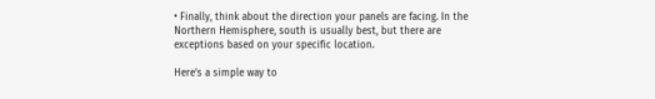• Finally, think about the direction your panels are facing. In the Northern Hemisphere, south is usually best, but there are exceptions based on your specific location.

Here’s a simple way to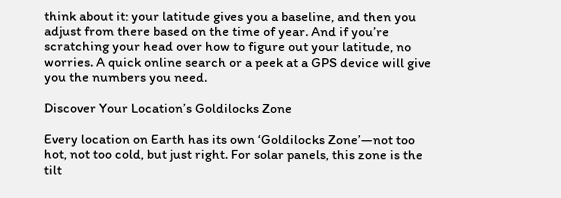think about it: your latitude gives you a baseline, and then you adjust from there based on the time of year. And if you’re scratching your head over how to figure out your latitude, no worries. A quick online search or a peek at a GPS device will give you the numbers you need.

Discover Your Location’s Goldilocks Zone

Every location on Earth has its own ‘Goldilocks Zone’—not too hot, not too cold, but just right. For solar panels, this zone is the tilt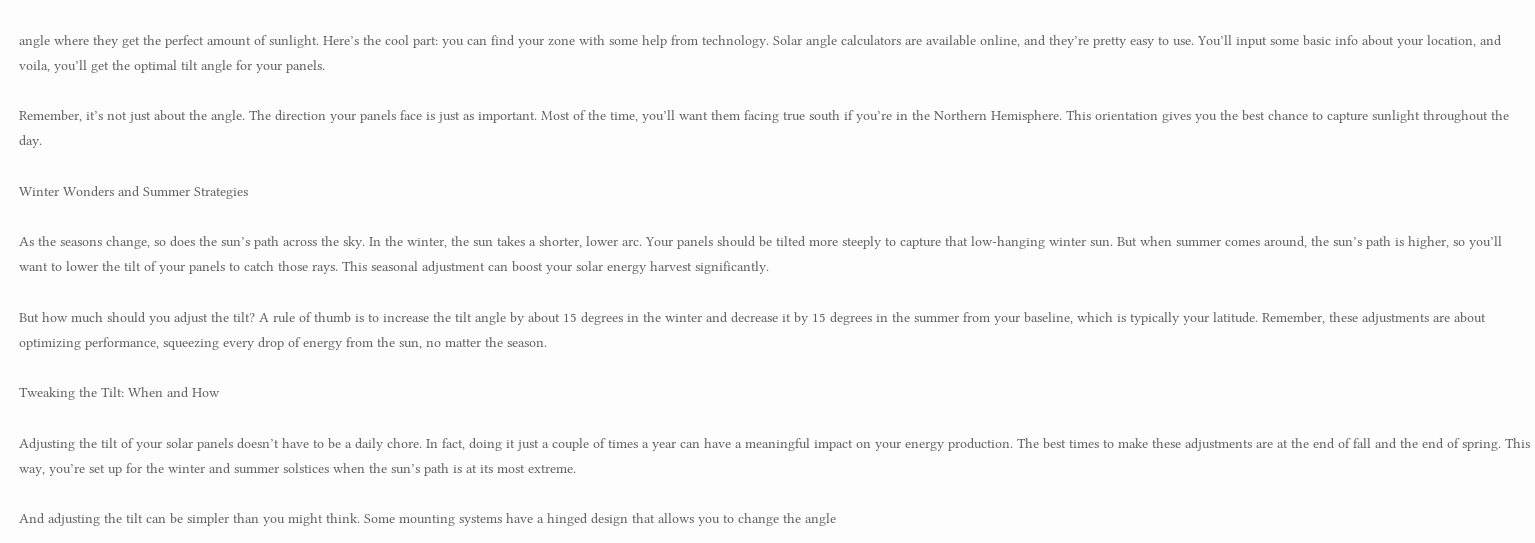angle where they get the perfect amount of sunlight. Here’s the cool part: you can find your zone with some help from technology. Solar angle calculators are available online, and they’re pretty easy to use. You’ll input some basic info about your location, and voila, you’ll get the optimal tilt angle for your panels.

Remember, it’s not just about the angle. The direction your panels face is just as important. Most of the time, you’ll want them facing true south if you’re in the Northern Hemisphere. This orientation gives you the best chance to capture sunlight throughout the day.

Winter Wonders and Summer Strategies

As the seasons change, so does the sun’s path across the sky. In the winter, the sun takes a shorter, lower arc. Your panels should be tilted more steeply to capture that low-hanging winter sun. But when summer comes around, the sun’s path is higher, so you’ll want to lower the tilt of your panels to catch those rays. This seasonal adjustment can boost your solar energy harvest significantly.

But how much should you adjust the tilt? A rule of thumb is to increase the tilt angle by about 15 degrees in the winter and decrease it by 15 degrees in the summer from your baseline, which is typically your latitude. Remember, these adjustments are about optimizing performance, squeezing every drop of energy from the sun, no matter the season.

Tweaking the Tilt: When and How

Adjusting the tilt of your solar panels doesn’t have to be a daily chore. In fact, doing it just a couple of times a year can have a meaningful impact on your energy production. The best times to make these adjustments are at the end of fall and the end of spring. This way, you’re set up for the winter and summer solstices when the sun’s path is at its most extreme.

And adjusting the tilt can be simpler than you might think. Some mounting systems have a hinged design that allows you to change the angle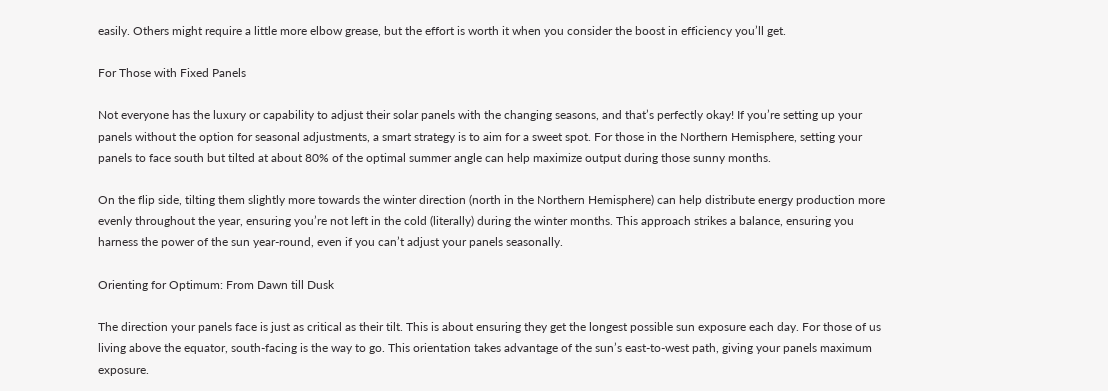easily. Others might require a little more elbow grease, but the effort is worth it when you consider the boost in efficiency you’ll get.

For Those with Fixed Panels

Not everyone has the luxury or capability to adjust their solar panels with the changing seasons, and that’s perfectly okay! If you’re setting up your panels without the option for seasonal adjustments, a smart strategy is to aim for a sweet spot. For those in the Northern Hemisphere, setting your panels to face south but tilted at about 80% of the optimal summer angle can help maximize output during those sunny months.

On the flip side, tilting them slightly more towards the winter direction (north in the Northern Hemisphere) can help distribute energy production more evenly throughout the year, ensuring you’re not left in the cold (literally) during the winter months. This approach strikes a balance, ensuring you harness the power of the sun year-round, even if you can’t adjust your panels seasonally.

Orienting for Optimum: From Dawn till Dusk

The direction your panels face is just as critical as their tilt. This is about ensuring they get the longest possible sun exposure each day. For those of us living above the equator, south-facing is the way to go. This orientation takes advantage of the sun’s east-to-west path, giving your panels maximum exposure.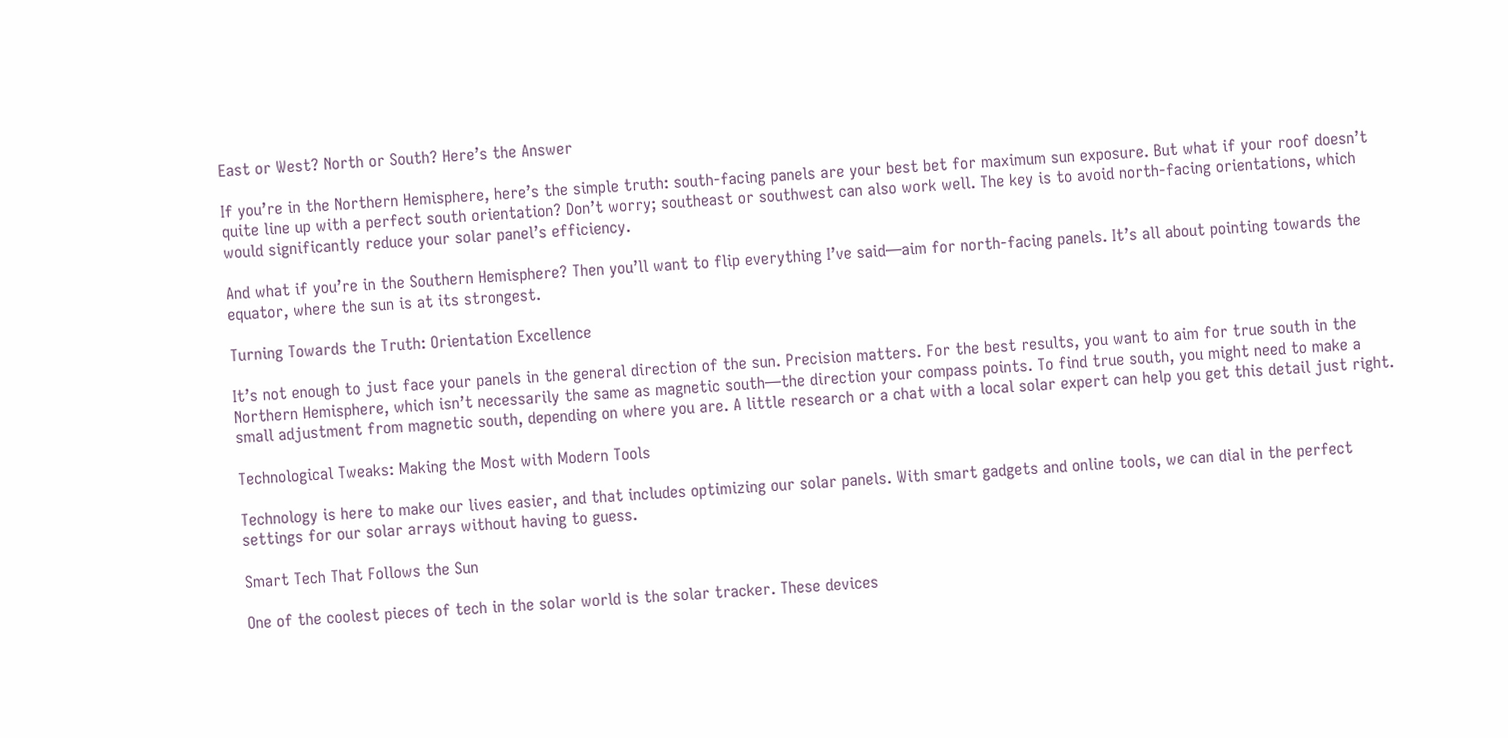East or West? North or South? Here’s the Answer

If you’re in the Northern Hemisphere, here’s the simple truth: south-facing panels are your best bet for maximum sun exposure. But what if your roof doesn’t quite line up with a perfect south orientation? Don’t worry; southeast or southwest can also work well. The key is to avoid north-facing orientations, which would significantly reduce your solar panel’s efficiency.

And what if you’re in the Southern Hemisphere? Then you’ll want to flip everything I’ve said—aim for north-facing panels. It’s all about pointing towards the equator, where the sun is at its strongest.

Turning Towards the Truth: Orientation Excellence

It’s not enough to just face your panels in the general direction of the sun. Precision matters. For the best results, you want to aim for true south in the Northern Hemisphere, which isn’t necessarily the same as magnetic south—the direction your compass points. To find true south, you might need to make a small adjustment from magnetic south, depending on where you are. A little research or a chat with a local solar expert can help you get this detail just right.

Technological Tweaks: Making the Most with Modern Tools

Technology is here to make our lives easier, and that includes optimizing our solar panels. With smart gadgets and online tools, we can dial in the perfect settings for our solar arrays without having to guess.

Smart Tech That Follows the Sun

One of the coolest pieces of tech in the solar world is the solar tracker. These devices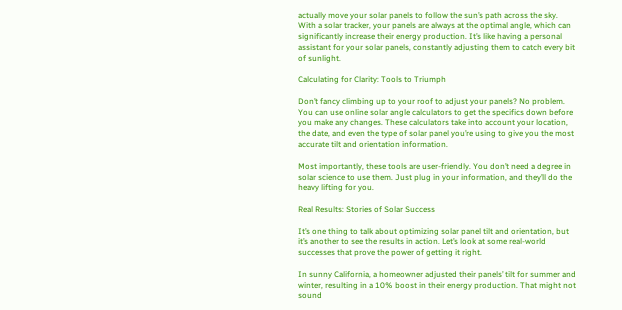actually move your solar panels to follow the sun’s path across the sky. With a solar tracker, your panels are always at the optimal angle, which can significantly increase their energy production. It’s like having a personal assistant for your solar panels, constantly adjusting them to catch every bit of sunlight.

Calculating for Clarity: Tools to Triumph

Don’t fancy climbing up to your roof to adjust your panels? No problem. You can use online solar angle calculators to get the specifics down before you make any changes. These calculators take into account your location, the date, and even the type of solar panel you’re using to give you the most accurate tilt and orientation information.

Most importantly, these tools are user-friendly. You don’t need a degree in solar science to use them. Just plug in your information, and they’ll do the heavy lifting for you.

Real Results: Stories of Solar Success

It’s one thing to talk about optimizing solar panel tilt and orientation, but it’s another to see the results in action. Let’s look at some real-world successes that prove the power of getting it right.

In sunny California, a homeowner adjusted their panels’ tilt for summer and winter, resulting in a 10% boost in their energy production. That might not sound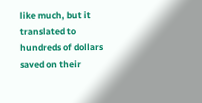like much, but it translated to hundreds of dollars saved on their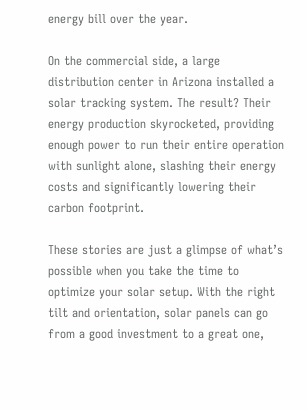energy bill over the year.

On the commercial side, a large distribution center in Arizona installed a solar tracking system. The result? Their energy production skyrocketed, providing enough power to run their entire operation with sunlight alone, slashing their energy costs and significantly lowering their carbon footprint.

These stories are just a glimpse of what’s possible when you take the time to optimize your solar setup. With the right tilt and orientation, solar panels can go from a good investment to a great one,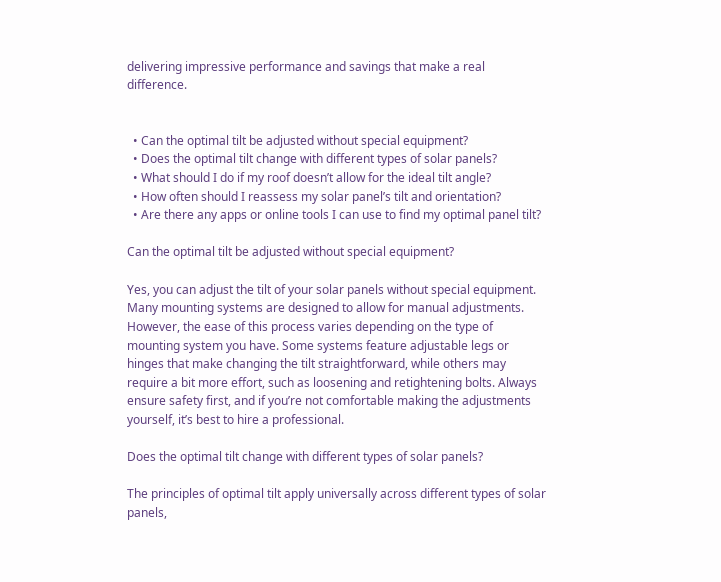delivering impressive performance and savings that make a real difference.


  • Can the optimal tilt be adjusted without special equipment?
  • Does the optimal tilt change with different types of solar panels?
  • What should I do if my roof doesn’t allow for the ideal tilt angle?
  • How often should I reassess my solar panel’s tilt and orientation?
  • Are there any apps or online tools I can use to find my optimal panel tilt?

Can the optimal tilt be adjusted without special equipment?

Yes, you can adjust the tilt of your solar panels without special equipment. Many mounting systems are designed to allow for manual adjustments. However, the ease of this process varies depending on the type of mounting system you have. Some systems feature adjustable legs or hinges that make changing the tilt straightforward, while others may require a bit more effort, such as loosening and retightening bolts. Always ensure safety first, and if you’re not comfortable making the adjustments yourself, it’s best to hire a professional.

Does the optimal tilt change with different types of solar panels?

The principles of optimal tilt apply universally across different types of solar panels,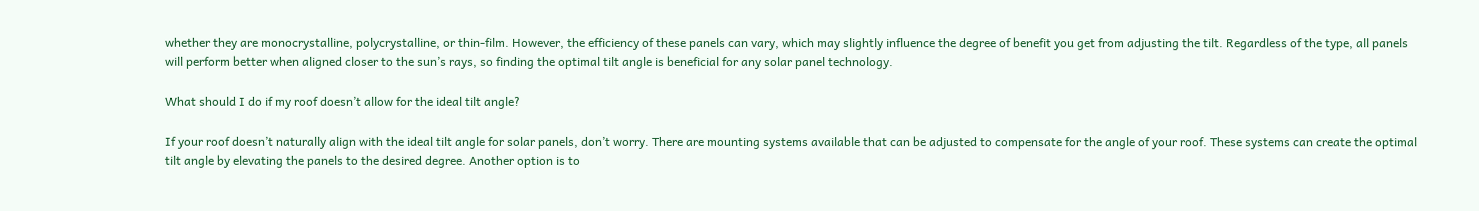whether they are monocrystalline, polycrystalline, or thin-film. However, the efficiency of these panels can vary, which may slightly influence the degree of benefit you get from adjusting the tilt. Regardless of the type, all panels will perform better when aligned closer to the sun’s rays, so finding the optimal tilt angle is beneficial for any solar panel technology.

What should I do if my roof doesn’t allow for the ideal tilt angle?

If your roof doesn’t naturally align with the ideal tilt angle for solar panels, don’t worry. There are mounting systems available that can be adjusted to compensate for the angle of your roof. These systems can create the optimal tilt angle by elevating the panels to the desired degree. Another option is to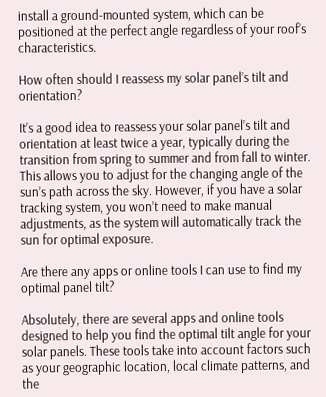install a ground-mounted system, which can be positioned at the perfect angle regardless of your roof’s characteristics.

How often should I reassess my solar panel’s tilt and orientation?

It’s a good idea to reassess your solar panel’s tilt and orientation at least twice a year, typically during the transition from spring to summer and from fall to winter. This allows you to adjust for the changing angle of the sun’s path across the sky. However, if you have a solar tracking system, you won’t need to make manual adjustments, as the system will automatically track the sun for optimal exposure.

Are there any apps or online tools I can use to find my optimal panel tilt?

Absolutely, there are several apps and online tools designed to help you find the optimal tilt angle for your solar panels. These tools take into account factors such as your geographic location, local climate patterns, and the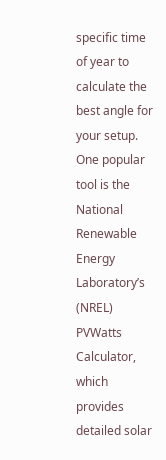specific time of year to calculate the best angle for your setup. One popular tool is the National Renewable Energy Laboratory’s (NREL) PVWatts Calculator, which provides detailed solar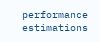performance estimations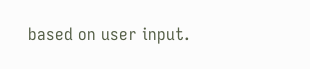based on user input.